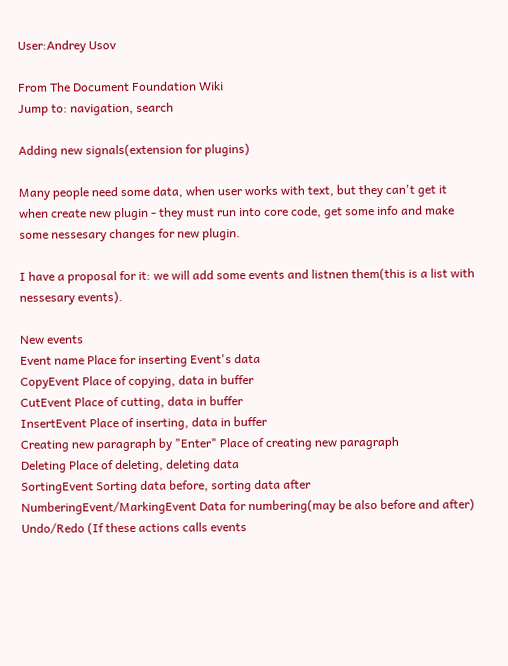User:Andrey Usov

From The Document Foundation Wiki
Jump to: navigation, search

Adding new signals(extension for plugins)

Many people need some data, when user works with text, but they can't get it when create new plugin - they must run into core code, get some info and make some nessesary changes for new plugin.

I have a proposal for it: we will add some events and listnen them(this is a list with nessesary events).

New events
Event name Place for inserting Event's data
CopyEvent Place of copying, data in buffer
CutEvent Place of cutting, data in buffer
InsertEvent Place of inserting, data in buffer
Creating new paragraph by "Enter" Place of creating new paragraph
Deleting Place of deleting, deleting data
SortingEvent Sorting data before, sorting data after
NumberingEvent/MarkingEvent Data for numbering(may be also before and after)
Undo/Redo (If these actions calls events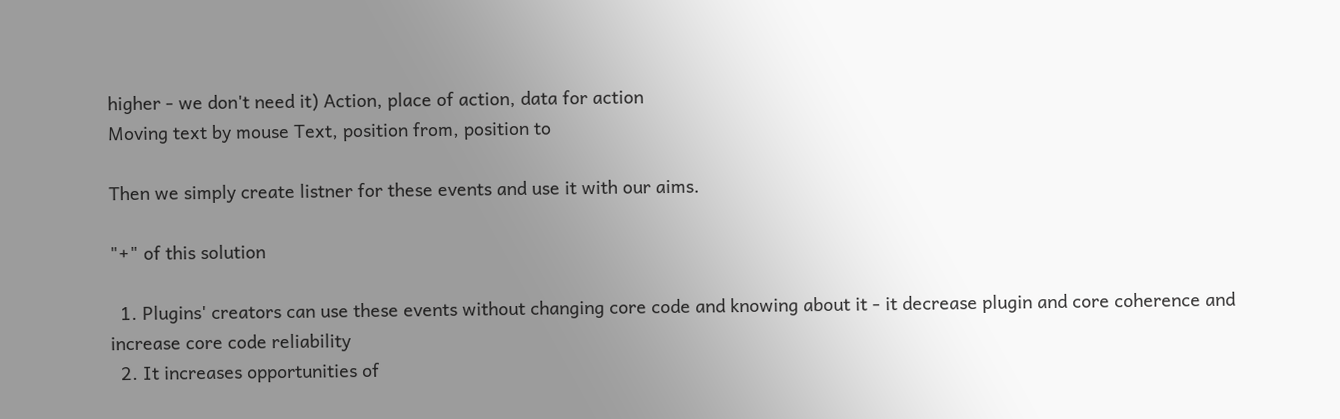higher - we don't need it) Action, place of action, data for action
Moving text by mouse Text, position from, position to

Then we simply create listner for these events and use it with our aims.

"+" of this solution

  1. Plugins' creators can use these events without changing core code and knowing about it - it decrease plugin and core coherence and increase core code reliability
  2. It increases opportunities of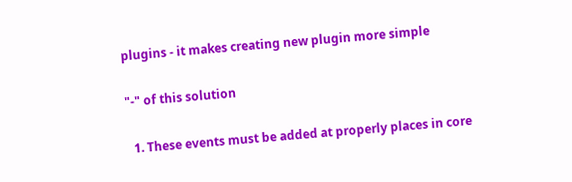plugins - it makes creating new plugin more simple

"-" of this solution

  1. These events must be added at properly places in core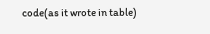code(as it wrote in table)